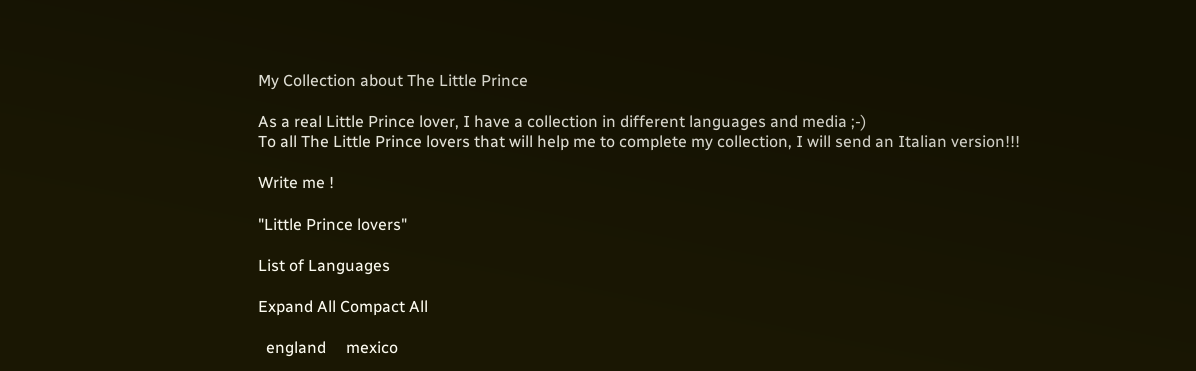My Collection about The Little Prince

As a real Little Prince lover, I have a collection in different languages and media ;-)
To all The Little Prince lovers that will help me to complete my collection, I will send an Italian version!!!

Write me !

"Little Prince lovers"

List of Languages

Expand All Compact All

  england     mexico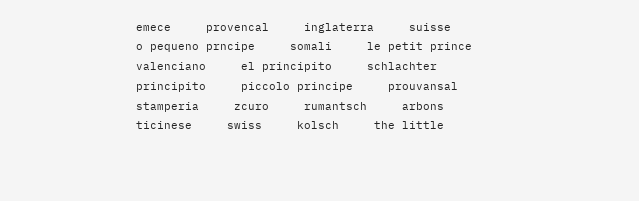emece     provencal     inglaterra     suisse     o pequeno prncipe     somali     le petit prince     valenciano     el principito     schlachter     principito     piccolo principe     prouvansal     stamperia     zcuro     rumantsch     arbons     ticinese     swiss     kolsch     the little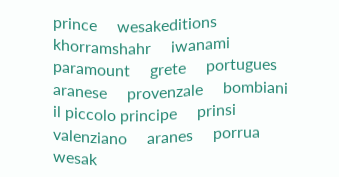prince     wesakeditions     khorramshahr     iwanami     paramount     grete     portugues     aranese     provenzale     bombiani     il piccolo principe     prinsi     valenziano     aranes     porrua     wesak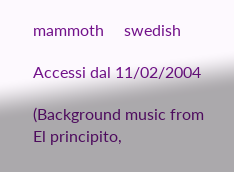mammoth     swedish

Accessi dal 11/02/2004

(Background music from El principito,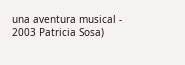una aventura musical - 2003 Patricia Sosa)